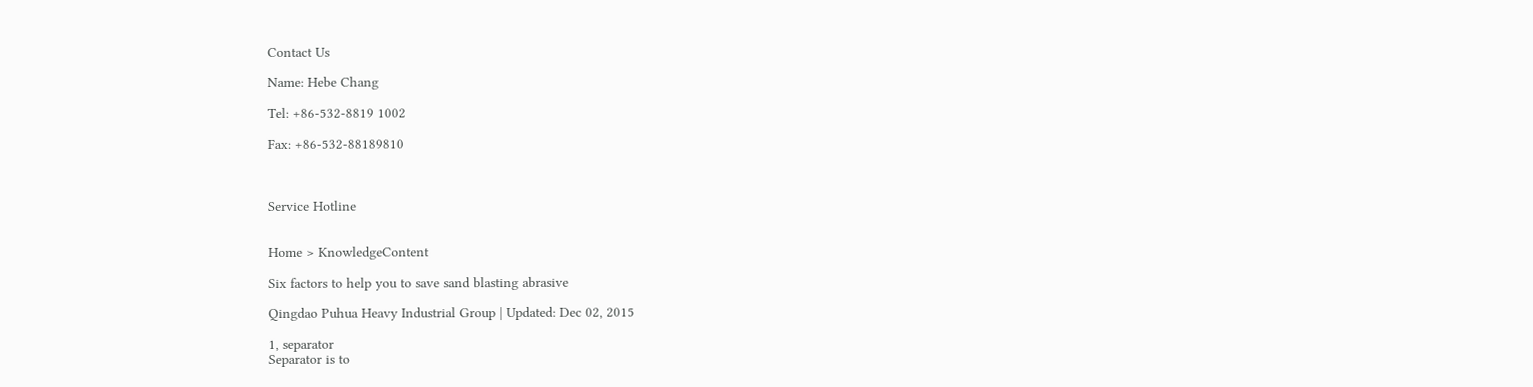Contact Us

Name: Hebe Chang

Tel: +86-532-8819 1002

Fax: +86-532-88189810



Service Hotline


Home > KnowledgeContent

Six factors to help you to save sand blasting abrasive

Qingdao Puhua Heavy Industrial Group | Updated: Dec 02, 2015

1, separator
Separator is to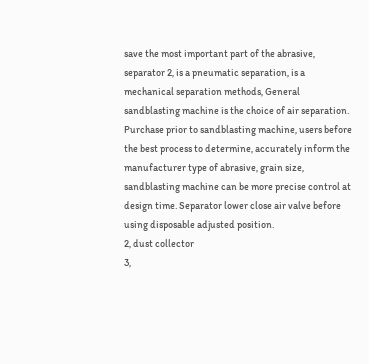save the most important part of the abrasive, separator 2, is a pneumatic separation, is a mechanical separation methods, General sandblasting machine is the choice of air separation. Purchase prior to sandblasting machine, users before the best process to determine, accurately inform the manufacturer type of abrasive, grain size, sandblasting machine can be more precise control at design time. Separator lower close air valve before using disposable adjusted position.
2, dust collector
3,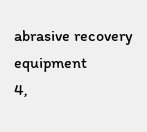abrasive recovery equipment
4,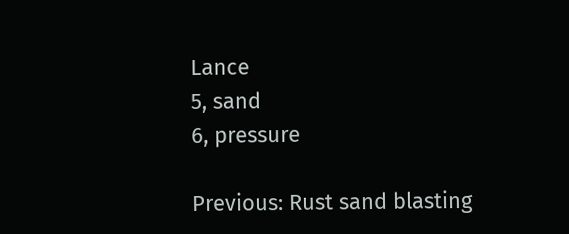Lance
5, sand
6, pressure

Previous: Rust sand blasting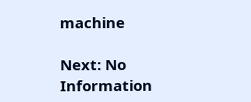machine

Next: No Information